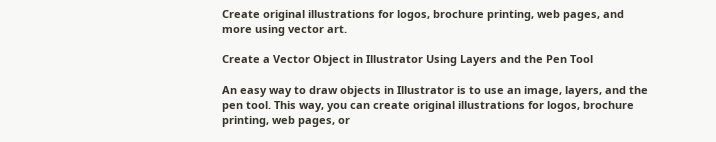Create original illustrations for logos, brochure printing, web pages, and more using vector art.

Create a Vector Object in Illustrator Using Layers and the Pen Tool

An easy way to draw objects in Illustrator is to use an image, layers, and the pen tool. This way, you can create original illustrations for logos, brochure printing, web pages, or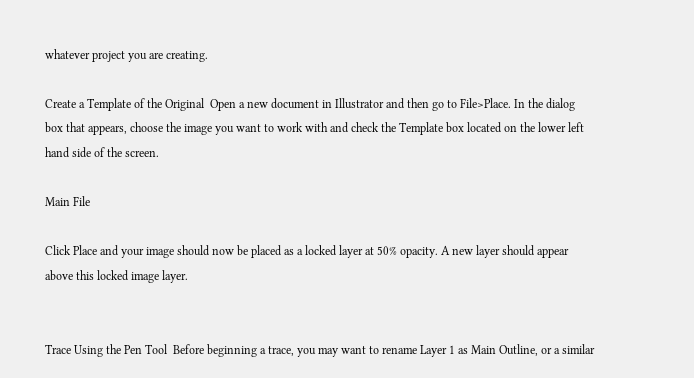whatever project you are creating.

Create a Template of the Original  Open a new document in Illustrator and then go to File>Place. In the dialog box that appears, choose the image you want to work with and check the Template box located on the lower left hand side of the screen.

Main File

Click Place and your image should now be placed as a locked layer at 50% opacity. A new layer should appear above this locked image layer.


Trace Using the Pen Tool  Before beginning a trace, you may want to rename Layer 1 as Main Outline, or a similar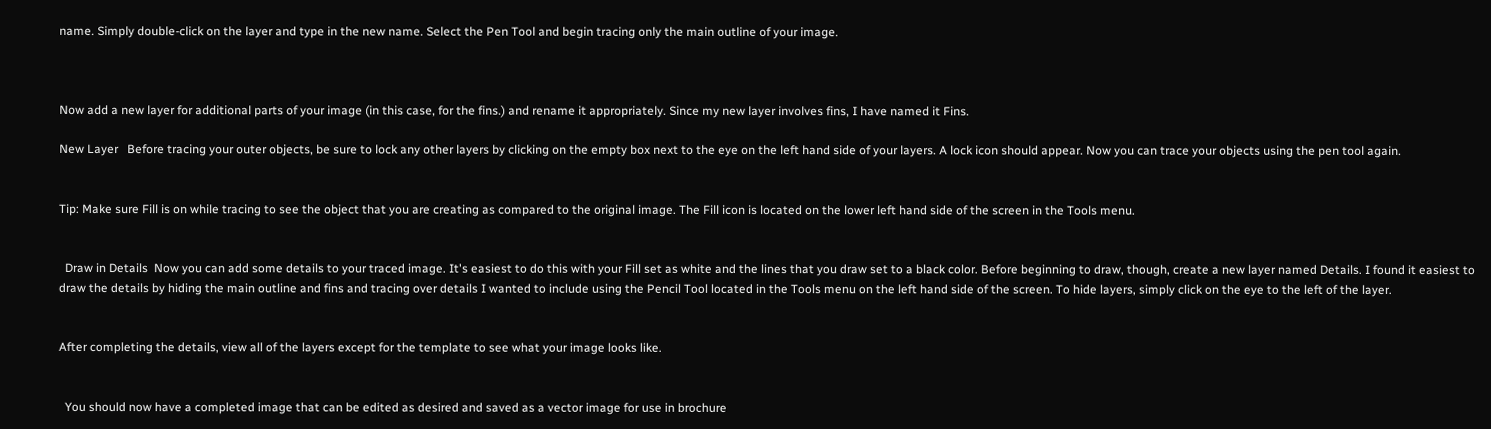name. Simply double-click on the layer and type in the new name. Select the Pen Tool and begin tracing only the main outline of your image.



Now add a new layer for additional parts of your image (in this case, for the fins.) and rename it appropriately. Since my new layer involves fins, I have named it Fins.

New Layer   Before tracing your outer objects, be sure to lock any other layers by clicking on the empty box next to the eye on the left hand side of your layers. A lock icon should appear. Now you can trace your objects using the pen tool again.


Tip: Make sure Fill is on while tracing to see the object that you are creating as compared to the original image. The Fill icon is located on the lower left hand side of the screen in the Tools menu.


  Draw in Details  Now you can add some details to your traced image. It's easiest to do this with your Fill set as white and the lines that you draw set to a black color. Before beginning to draw, though, create a new layer named Details. I found it easiest to draw the details by hiding the main outline and fins and tracing over details I wanted to include using the Pencil Tool located in the Tools menu on the left hand side of the screen. To hide layers, simply click on the eye to the left of the layer.


After completing the details, view all of the layers except for the template to see what your image looks like.


  You should now have a completed image that can be edited as desired and saved as a vector image for use in brochure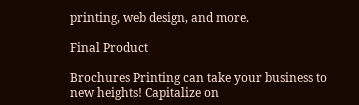printing, web design, and more.

Final Product

Brochures Printing can take your business to new heights! Capitalize on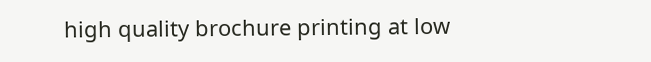high quality brochure printing at low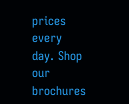prices every day. Shop our brochures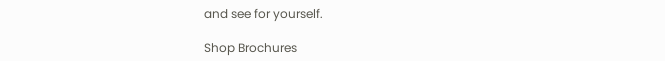and see for yourself.

Shop Brochures